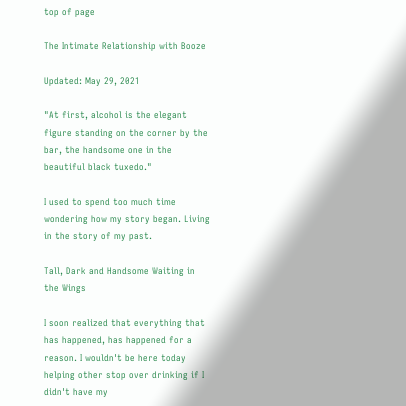top of page

The Intimate Relationship with Booze

Updated: May 29, 2021

"At first, alcohol is the elegant figure standing on the corner by the bar, the handsome one in the beautiful black tuxedo."

I used to spend too much time wondering how my story began. Living in the story of my past.

Tall, Dark and Handsome Waiting in the Wings

I soon realized that everything that has happened, has happened for a reason. I wouldn't be here today helping other stop over drinking if I didn't have my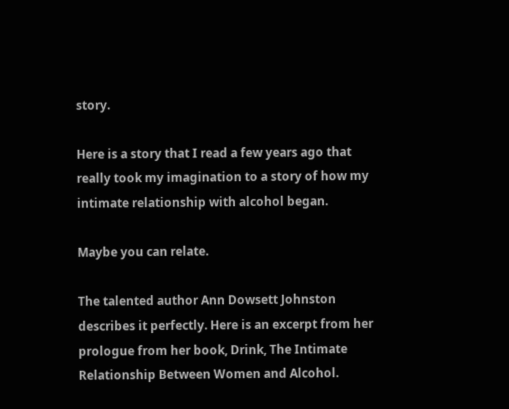story.

Here is a story that I read a few years ago that really took my imagination to a story of how my intimate relationship with alcohol began.

Maybe you can relate.

The talented author Ann Dowsett Johnston describes it perfectly. Here is an excerpt from her prologue from her book, Drink, The Intimate Relationship Between Women and Alcohol.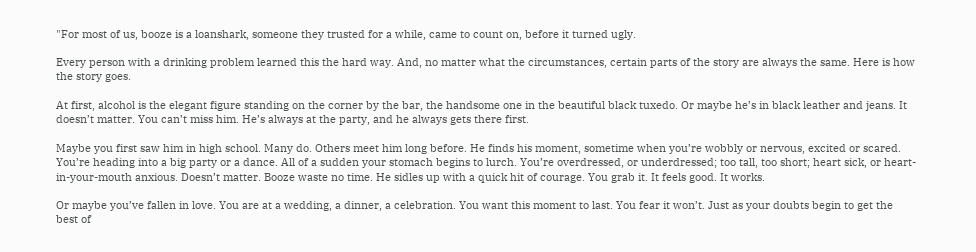"For most of us, booze is a loanshark, someone they trusted for a while, came to count on, before it turned ugly.

Every person with a drinking problem learned this the hard way. And, no matter what the circumstances, certain parts of the story are always the same. Here is how the story goes.

At first, alcohol is the elegant figure standing on the corner by the bar, the handsome one in the beautiful black tuxedo. Or maybe he’s in black leather and jeans. It doesn’t matter. You can’t miss him. He’s always at the party, and he always gets there first.

Maybe you first saw him in high school. Many do. Others meet him long before. He finds his moment, sometime when you’re wobbly or nervous, excited or scared. You’re heading into a big party or a dance. All of a sudden your stomach begins to lurch. You’re overdressed, or underdressed; too tall, too short; heart sick, or heart-in-your-mouth anxious. Doesn’t matter. Booze waste no time. He sidles up with a quick hit of courage. You grab it. It feels good. It works.

Or maybe you’ve fallen in love. You are at a wedding, a dinner, a celebration. You want this moment to last. You fear it won’t. Just as your doubts begin to get the best of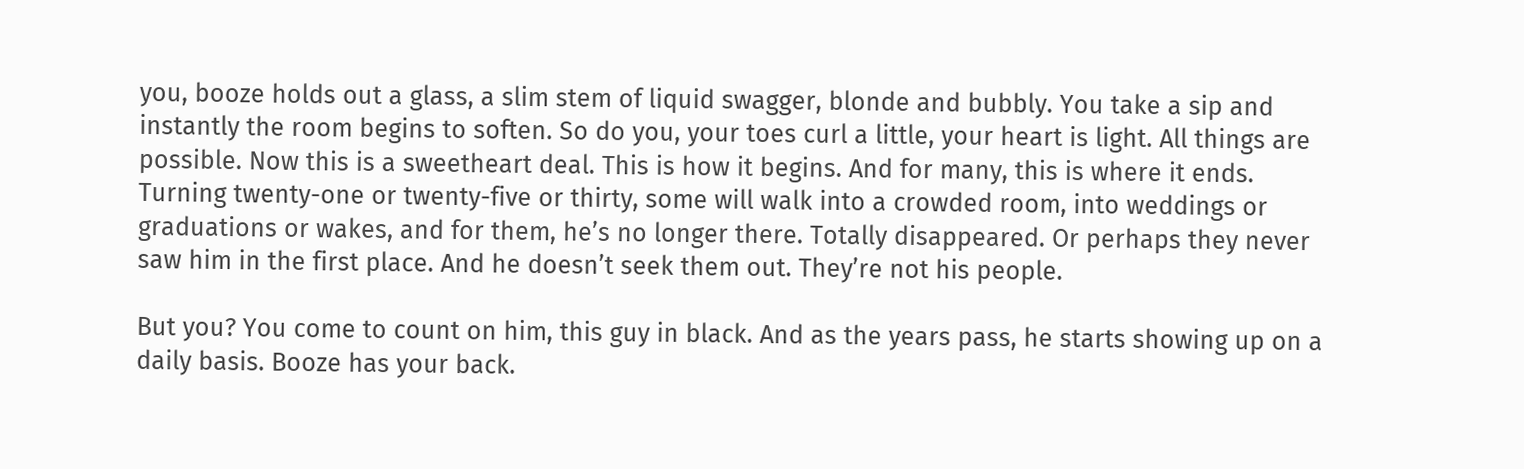you, booze holds out a glass, a slim stem of liquid swagger, blonde and bubbly. You take a sip and instantly the room begins to soften. So do you, your toes curl a little, your heart is light. All things are possible. Now this is a sweetheart deal. This is how it begins. And for many, this is where it ends. Turning twenty-one or twenty-five or thirty, some will walk into a crowded room, into weddings or graduations or wakes, and for them, he’s no longer there. Totally disappeared. Or perhaps they never saw him in the first place. And he doesn’t seek them out. They’re not his people.

But you? You come to count on him, this guy in black. And as the years pass, he starts showing up on a daily basis. Booze has your back.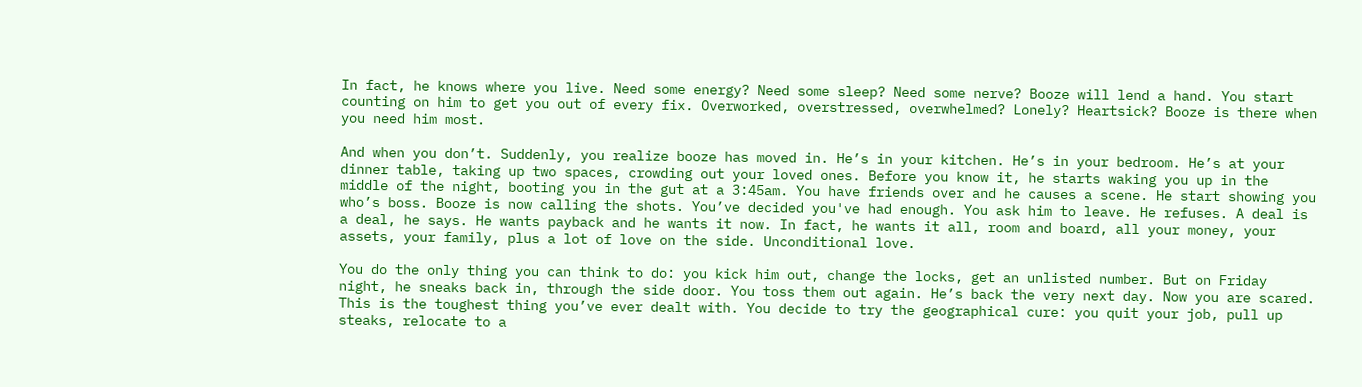In fact, he knows where you live. Need some energy? Need some sleep? Need some nerve? Booze will lend a hand. You start counting on him to get you out of every fix. Overworked, overstressed, overwhelmed? Lonely? Heartsick? Booze is there when you need him most.

And when you don’t. Suddenly, you realize booze has moved in. He’s in your kitchen. He’s in your bedroom. He’s at your dinner table, taking up two spaces, crowding out your loved ones. Before you know it, he starts waking you up in the middle of the night, booting you in the gut at a 3:45am. You have friends over and he causes a scene. He start showing you who’s boss. Booze is now calling the shots. You’ve decided you've had enough. You ask him to leave. He refuses. A deal is a deal, he says. He wants payback and he wants it now. In fact, he wants it all, room and board, all your money, your assets, your family, plus a lot of love on the side. Unconditional love.

You do the only thing you can think to do: you kick him out, change the locks, get an unlisted number. But on Friday night, he sneaks back in, through the side door. You toss them out again. He’s back the very next day. Now you are scared. This is the toughest thing you’ve ever dealt with. You decide to try the geographical cure: you quit your job, pull up steaks, relocate to a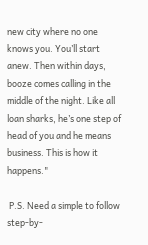new city where no one knows you. You’ll start anew. Then within days, booze comes calling in the middle of the night. Like all loan sharks, he’s one step of head of you and he means business. This is how it happens."

 P.S. Need a simple to follow step-by-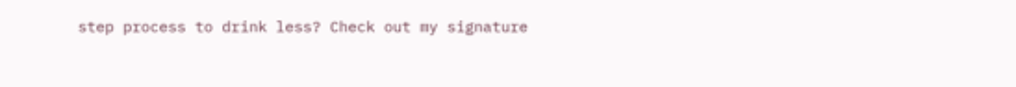step process to drink less? Check out my signature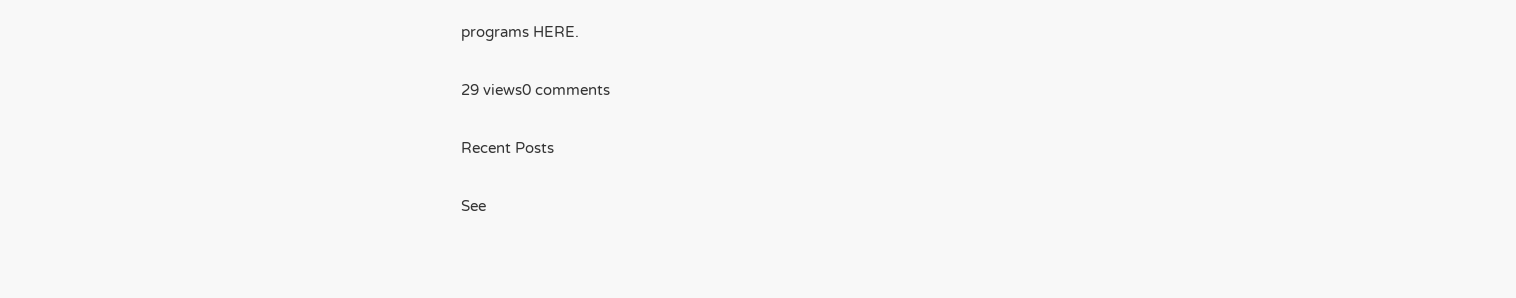programs HERE.

29 views0 comments

Recent Posts

See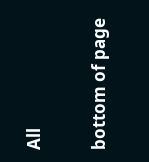All


bottom of page